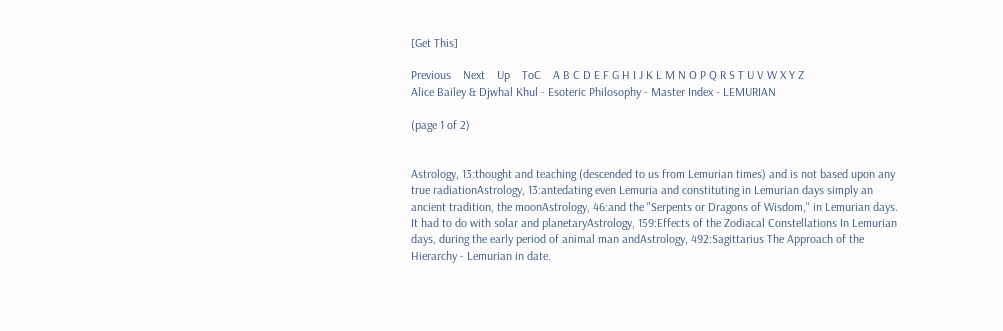[Get This]

Previous    Next    Up    ToC    A B C D E F G H I J K L M N O P Q R S T U V W X Y Z
Alice Bailey & Djwhal Khul - Esoteric Philosophy - Master Index - LEMURIAN

(page 1 of 2)


Astrology, 13:thought and teaching (descended to us from Lemurian times) and is not based upon any true radiationAstrology, 13:antedating even Lemuria and constituting in Lemurian days simply an ancient tradition, the moonAstrology, 46:and the "Serpents or Dragons of Wisdom," in Lemurian days. It had to do with solar and planetaryAstrology, 159:Effects of the Zodiacal Constellations In Lemurian days, during the early period of animal man andAstrology, 492:Sagittarius The Approach of the Hierarchy - Lemurian in date.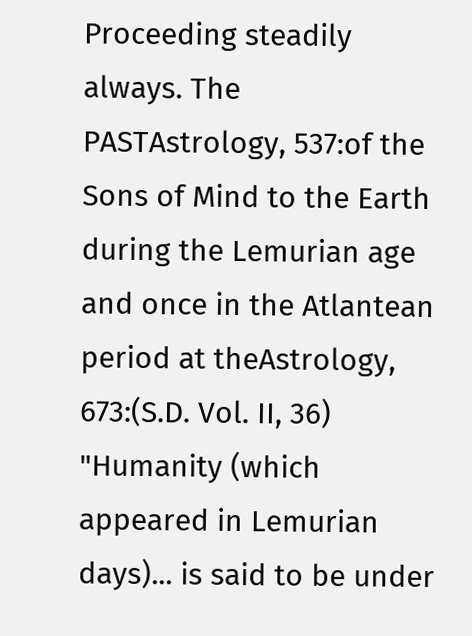Proceeding steadily always. The PASTAstrology, 537:of the Sons of Mind to the Earth during the Lemurian age and once in the Atlantean period at theAstrology, 673:(S.D. Vol. II, 36) "Humanity (which appeared in Lemurian days)... is said to be under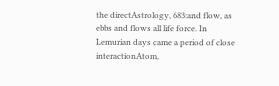the directAstrology, 683:and flow, as ebbs and flows all life force. In Lemurian days came a period of close interactionAtom,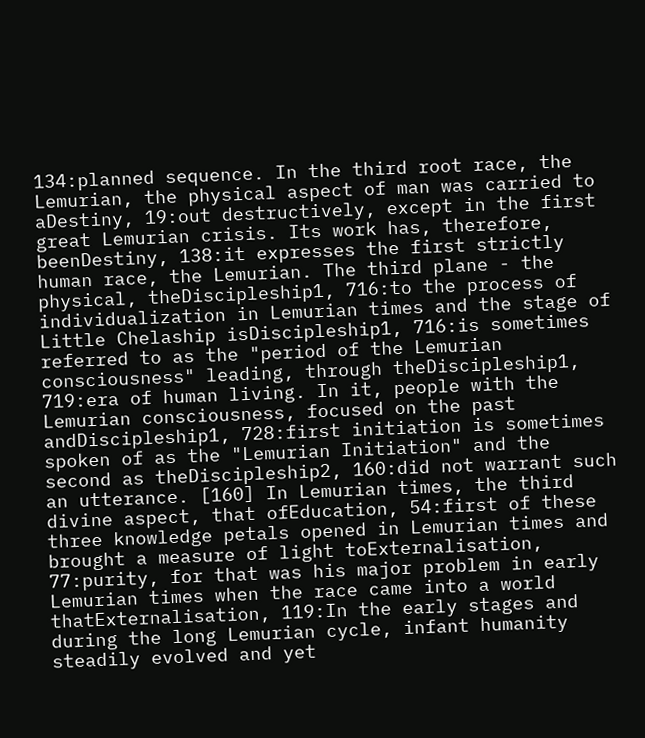134:planned sequence. In the third root race, the Lemurian, the physical aspect of man was carried to aDestiny, 19:out destructively, except in the first great Lemurian crisis. Its work has, therefore, beenDestiny, 138:it expresses the first strictly human race, the Lemurian. The third plane - the physical, theDiscipleship1, 716:to the process of individualization in Lemurian times and the stage of Little Chelaship isDiscipleship1, 716:is sometimes referred to as the "period of the Lemurian consciousness" leading, through theDiscipleship1, 719:era of human living. In it, people with the Lemurian consciousness, focused on the past andDiscipleship1, 728:first initiation is sometimes spoken of as the "Lemurian Initiation" and the second as theDiscipleship2, 160:did not warrant such an utterance. [160] In Lemurian times, the third divine aspect, that ofEducation, 54:first of these three knowledge petals opened in Lemurian times and brought a measure of light toExternalisation, 77:purity, for that was his major problem in early Lemurian times when the race came into a world thatExternalisation, 119:In the early stages and during the long Lemurian cycle, infant humanity steadily evolved and yet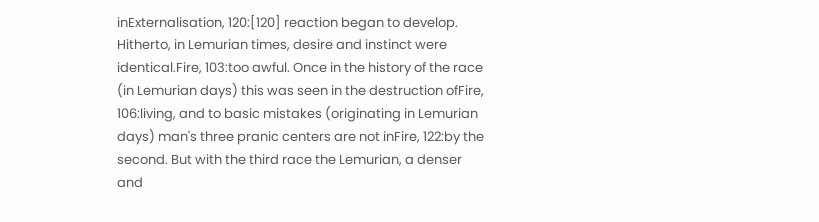inExternalisation, 120:[120] reaction began to develop. Hitherto, in Lemurian times, desire and instinct were identical.Fire, 103:too awful. Once in the history of the race (in Lemurian days) this was seen in the destruction ofFire, 106:living, and to basic mistakes (originating in Lemurian days) man's three pranic centers are not inFire, 122:by the second. But with the third race the Lemurian, a denser and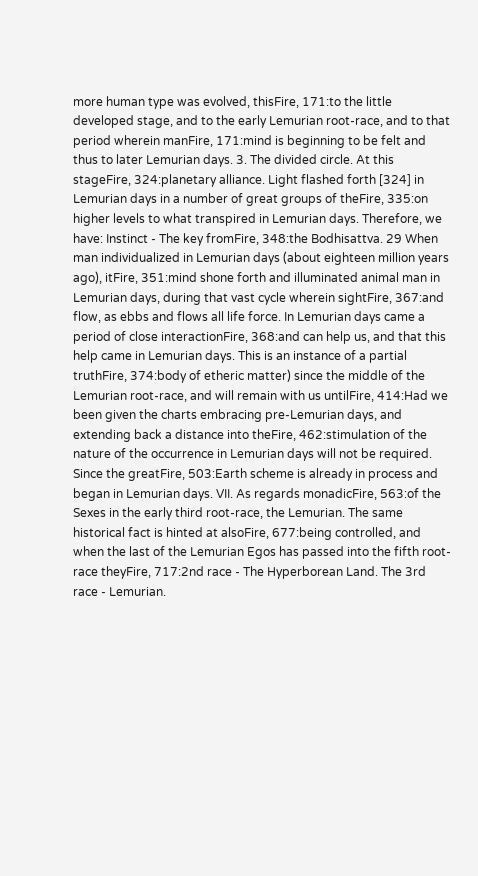more human type was evolved, thisFire, 171:to the little developed stage, and to the early Lemurian root-race, and to that period wherein manFire, 171:mind is beginning to be felt and thus to later Lemurian days. 3. The divided circle. At this stageFire, 324:planetary alliance. Light flashed forth [324] in Lemurian days in a number of great groups of theFire, 335:on higher levels to what transpired in Lemurian days. Therefore, we have: Instinct - The key fromFire, 348:the Bodhisattva. 29 When man individualized in Lemurian days (about eighteen million years ago), itFire, 351:mind shone forth and illuminated animal man in Lemurian days, during that vast cycle wherein sightFire, 367:and flow, as ebbs and flows all life force. In Lemurian days came a period of close interactionFire, 368:and can help us, and that this help came in Lemurian days. This is an instance of a partial truthFire, 374:body of etheric matter) since the middle of the Lemurian root-race, and will remain with us untilFire, 414:Had we been given the charts embracing pre-Lemurian days, and extending back a distance into theFire, 462:stimulation of the nature of the occurrence in Lemurian days will not be required. Since the greatFire, 503:Earth scheme is already in process and began in Lemurian days. VII. As regards monadicFire, 563:of the Sexes in the early third root-race, the Lemurian. The same historical fact is hinted at alsoFire, 677:being controlled, and when the last of the Lemurian Egos has passed into the fifth root-race theyFire, 717:2nd race - The Hyperborean Land. The 3rd race - Lemurian.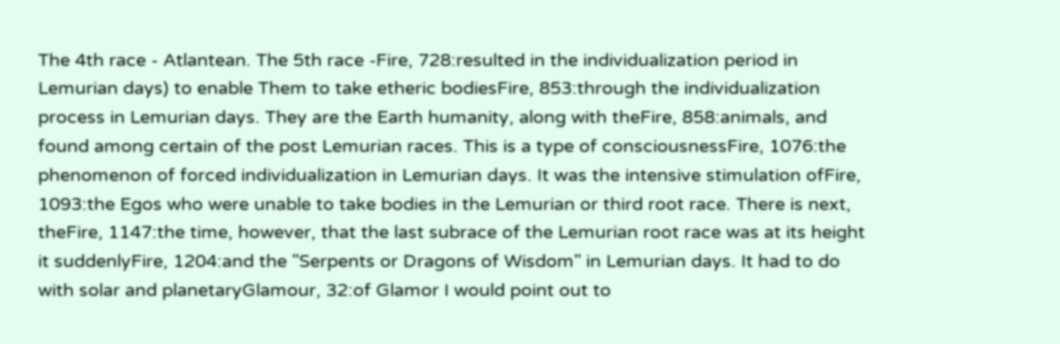The 4th race - Atlantean. The 5th race -Fire, 728:resulted in the individualization period in Lemurian days) to enable Them to take etheric bodiesFire, 853:through the individualization process in Lemurian days. They are the Earth humanity, along with theFire, 858:animals, and found among certain of the post Lemurian races. This is a type of consciousnessFire, 1076:the phenomenon of forced individualization in Lemurian days. It was the intensive stimulation ofFire, 1093:the Egos who were unable to take bodies in the Lemurian or third root race. There is next, theFire, 1147:the time, however, that the last subrace of the Lemurian root race was at its height it suddenlyFire, 1204:and the "Serpents or Dragons of Wisdom" in Lemurian days. It had to do with solar and planetaryGlamour, 32:of Glamor I would point out to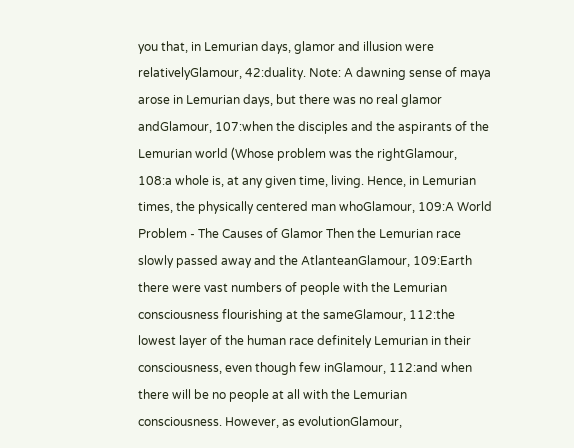you that, in Lemurian days, glamor and illusion were relativelyGlamour, 42:duality. Note: A dawning sense of maya arose in Lemurian days, but there was no real glamor andGlamour, 107:when the disciples and the aspirants of the Lemurian world (Whose problem was the rightGlamour, 108:a whole is, at any given time, living. Hence, in Lemurian times, the physically centered man whoGlamour, 109:A World Problem - The Causes of Glamor Then the Lemurian race slowly passed away and the AtlanteanGlamour, 109:Earth there were vast numbers of people with the Lemurian consciousness flourishing at the sameGlamour, 112:the lowest layer of the human race definitely Lemurian in their consciousness, even though few inGlamour, 112:and when there will be no people at all with the Lemurian consciousness. However, as evolutionGlamour,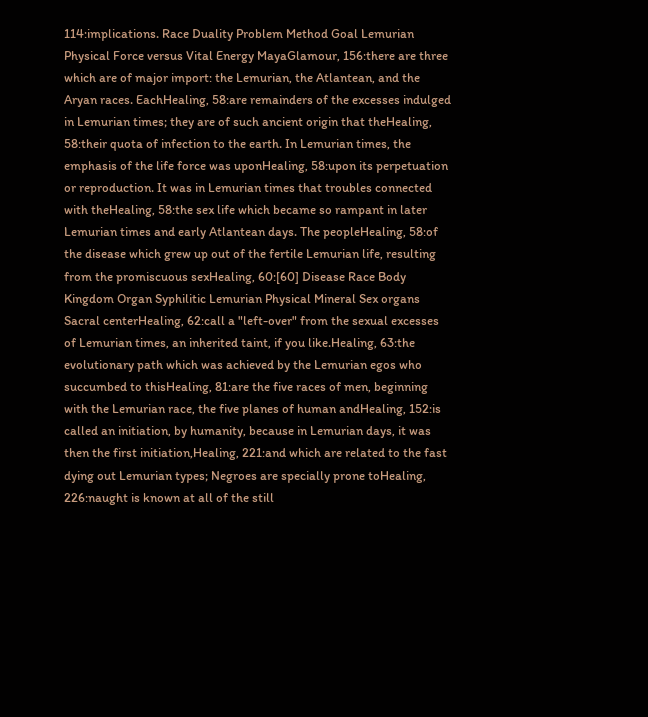114:implications. Race Duality Problem Method Goal Lemurian Physical Force versus Vital Energy MayaGlamour, 156:there are three which are of major import: the Lemurian, the Atlantean, and the Aryan races. EachHealing, 58:are remainders of the excesses indulged in Lemurian times; they are of such ancient origin that theHealing, 58:their quota of infection to the earth. In Lemurian times, the emphasis of the life force was uponHealing, 58:upon its perpetuation or reproduction. It was in Lemurian times that troubles connected with theHealing, 58:the sex life which became so rampant in later Lemurian times and early Atlantean days. The peopleHealing, 58:of the disease which grew up out of the fertile Lemurian life, resulting from the promiscuous sexHealing, 60:[60] Disease Race Body Kingdom Organ Syphilitic Lemurian Physical Mineral Sex organs Sacral centerHealing, 62:call a "left-over" from the sexual excesses of Lemurian times, an inherited taint, if you like.Healing, 63:the evolutionary path which was achieved by the Lemurian egos who succumbed to thisHealing, 81:are the five races of men, beginning with the Lemurian race, the five planes of human andHealing, 152:is called an initiation, by humanity, because in Lemurian days, it was then the first initiation,Healing, 221:and which are related to the fast dying out Lemurian types; Negroes are specially prone toHealing, 226:naught is known at all of the still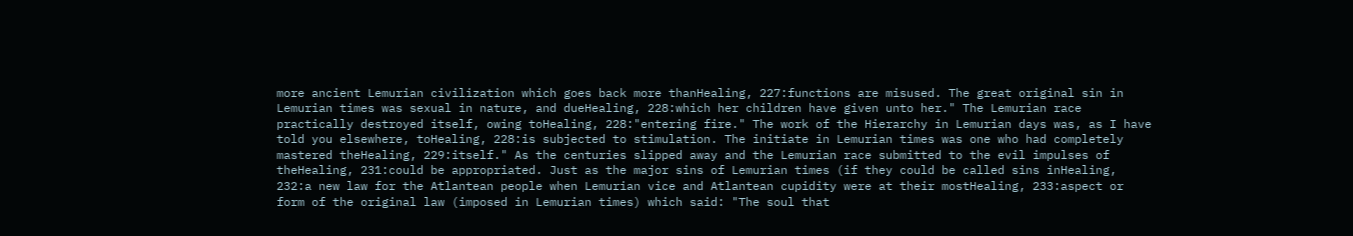more ancient Lemurian civilization which goes back more thanHealing, 227:functions are misused. The great original sin in Lemurian times was sexual in nature, and dueHealing, 228:which her children have given unto her." The Lemurian race practically destroyed itself, owing toHealing, 228:"entering fire." The work of the Hierarchy in Lemurian days was, as I have told you elsewhere, toHealing, 228:is subjected to stimulation. The initiate in Lemurian times was one who had completely mastered theHealing, 229:itself." As the centuries slipped away and the Lemurian race submitted to the evil impulses of theHealing, 231:could be appropriated. Just as the major sins of Lemurian times (if they could be called sins inHealing, 232:a new law for the Atlantean people when Lemurian vice and Atlantean cupidity were at their mostHealing, 233:aspect or form of the original law (imposed in Lemurian times) which said: "The soul that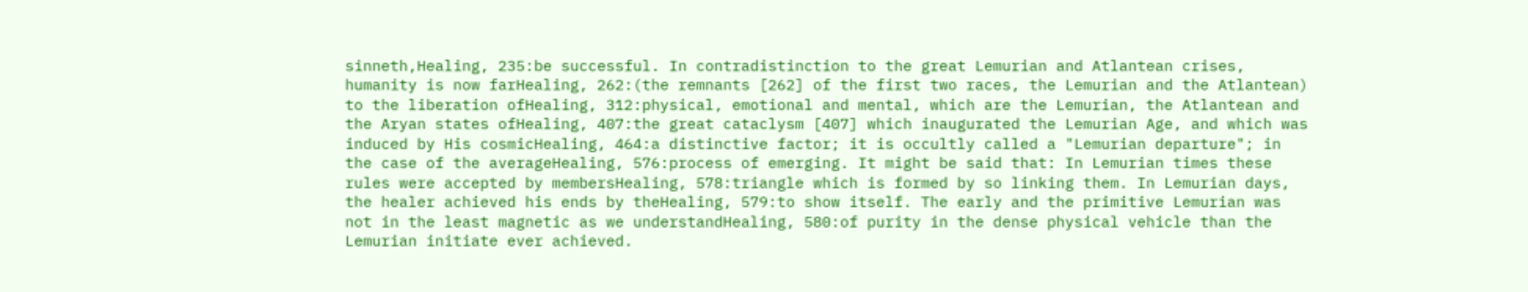sinneth,Healing, 235:be successful. In contradistinction to the great Lemurian and Atlantean crises, humanity is now farHealing, 262:(the remnants [262] of the first two races, the Lemurian and the Atlantean) to the liberation ofHealing, 312:physical, emotional and mental, which are the Lemurian, the Atlantean and the Aryan states ofHealing, 407:the great cataclysm [407] which inaugurated the Lemurian Age, and which was induced by His cosmicHealing, 464:a distinctive factor; it is occultly called a "Lemurian departure"; in the case of the averageHealing, 576:process of emerging. It might be said that: In Lemurian times these rules were accepted by membersHealing, 578:triangle which is formed by so linking them. In Lemurian days, the healer achieved his ends by theHealing, 579:to show itself. The early and the primitive Lemurian was not in the least magnetic as we understandHealing, 580:of purity in the dense physical vehicle than the Lemurian initiate ever achieved.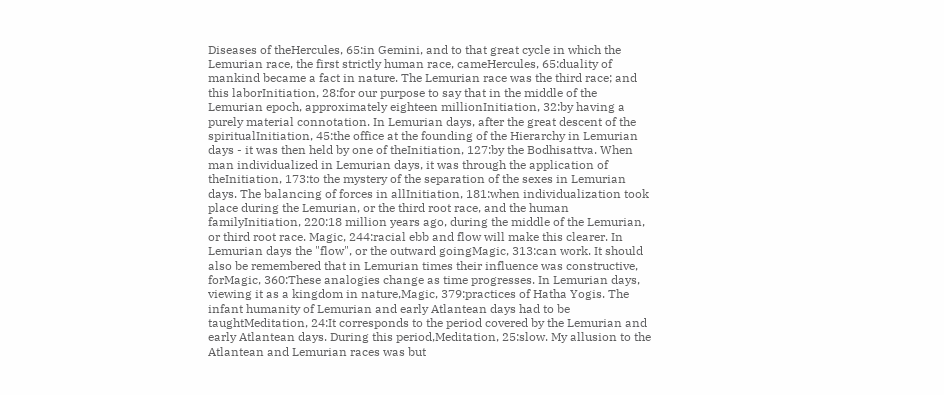Diseases of theHercules, 65:in Gemini, and to that great cycle in which the Lemurian race, the first strictly human race, cameHercules, 65:duality of mankind became a fact in nature. The Lemurian race was the third race; and this laborInitiation, 28:for our purpose to say that in the middle of the Lemurian epoch, approximately eighteen millionInitiation, 32:by having a purely material connotation. In Lemurian days, after the great descent of the spiritualInitiation, 45:the office at the founding of the Hierarchy in Lemurian days - it was then held by one of theInitiation, 127:by the Bodhisattva. When man individualized in Lemurian days, it was through the application of theInitiation, 173:to the mystery of the separation of the sexes in Lemurian days. The balancing of forces in allInitiation, 181:when individualization took place during the Lemurian, or the third root race, and the human familyInitiation, 220:18 million years ago, during the middle of the Lemurian, or third root race. Magic, 244:racial ebb and flow will make this clearer. In Lemurian days the "flow", or the outward goingMagic, 313:can work. It should also be remembered that in Lemurian times their influence was constructive, forMagic, 360:These analogies change as time progresses. In Lemurian days, viewing it as a kingdom in nature,Magic, 379:practices of Hatha Yogis. The infant humanity of Lemurian and early Atlantean days had to be taughtMeditation, 24:It corresponds to the period covered by the Lemurian and early Atlantean days. During this period,Meditation, 25:slow. My allusion to the Atlantean and Lemurian races was but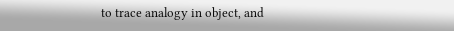to trace analogy in object, and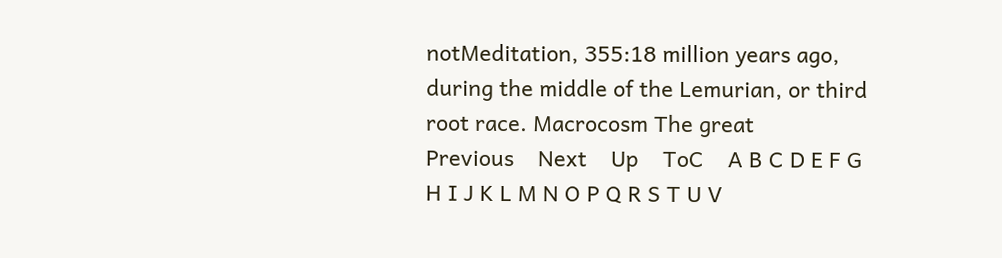notMeditation, 355:18 million years ago, during the middle of the Lemurian, or third root race. Macrocosm The great
Previous    Next    Up    ToC    A B C D E F G H I J K L M N O P Q R S T U V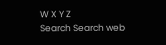W X Y Z
Search Search web